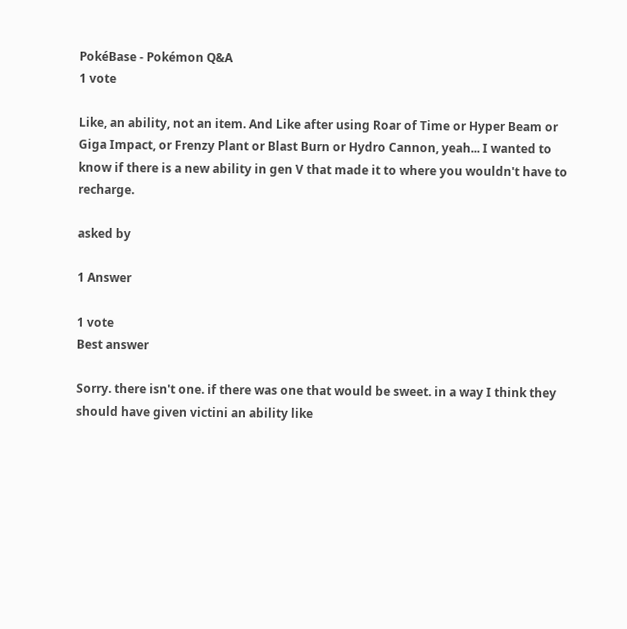PokéBase - Pokémon Q&A
1 vote

Like, an ability, not an item. And Like after using Roar of Time or Hyper Beam or Giga Impact, or Frenzy Plant or Blast Burn or Hydro Cannon, yeah... I wanted to know if there is a new ability in gen V that made it to where you wouldn't have to recharge.

asked by

1 Answer

1 vote
Best answer

Sorry. there isn't one. if there was one that would be sweet. in a way I think they should have given victini an ability like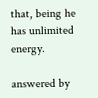that, being he has unlimited energy.

answered by